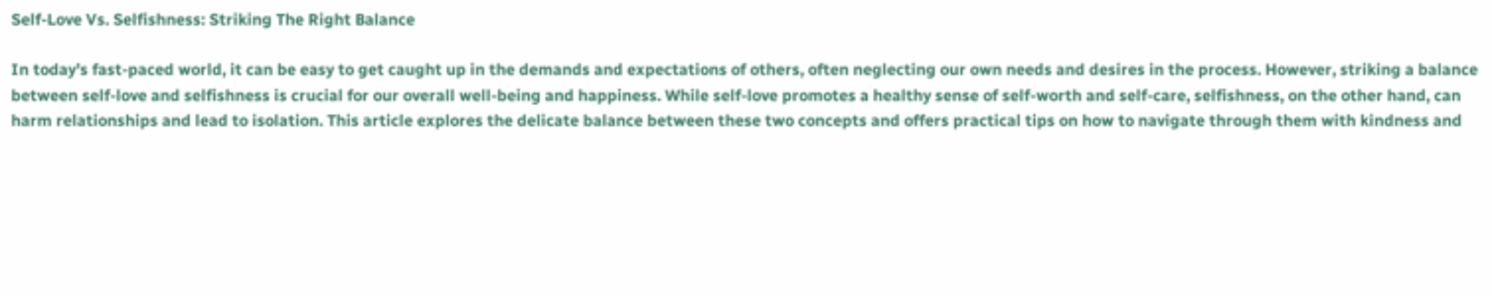Self-Love Vs. Selfishness: Striking The Right Balance

In today’s fast-paced world, it can be easy to get caught up in the demands and expectations of others, often neglecting our own needs and desires in the process. However, striking a balance between self-love and selfishness is crucial for our overall well-being and happiness. While self-love promotes a healthy sense of self-worth and self-care, selfishness, on the other hand, can harm relationships and lead to isolation. This article explores the delicate balance between these two concepts and offers practical tips on how to navigate through them with kindness and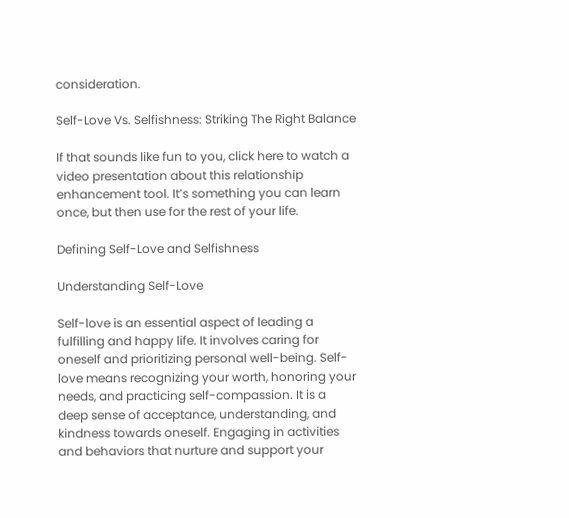consideration.

Self-Love Vs. Selfishness: Striking The Right Balance

If that sounds like fun to you, click here to watch a video presentation about this relationship enhancement tool. It’s something you can learn once, but then use for the rest of your life.

Defining Self-Love and Selfishness

Understanding Self-Love

Self-love is an essential aspect of leading a fulfilling and happy life. It involves caring for oneself and prioritizing personal well-being. Self-love means recognizing your worth, honoring your needs, and practicing self-compassion. It is a deep sense of acceptance, understanding, and kindness towards oneself. Engaging in activities and behaviors that nurture and support your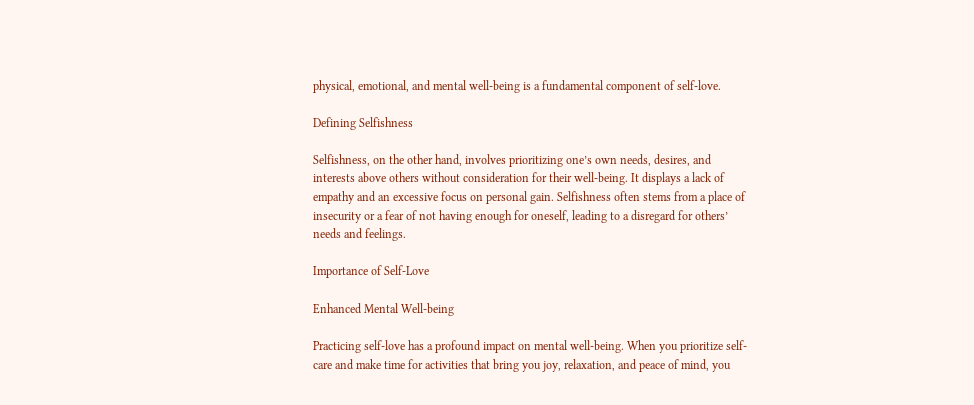physical, emotional, and mental well-being is a fundamental component of self-love.

Defining Selfishness

Selfishness, on the other hand, involves prioritizing one’s own needs, desires, and interests above others without consideration for their well-being. It displays a lack of empathy and an excessive focus on personal gain. Selfishness often stems from a place of insecurity or a fear of not having enough for oneself, leading to a disregard for others’ needs and feelings.

Importance of Self-Love

Enhanced Mental Well-being

Practicing self-love has a profound impact on mental well-being. When you prioritize self-care and make time for activities that bring you joy, relaxation, and peace of mind, you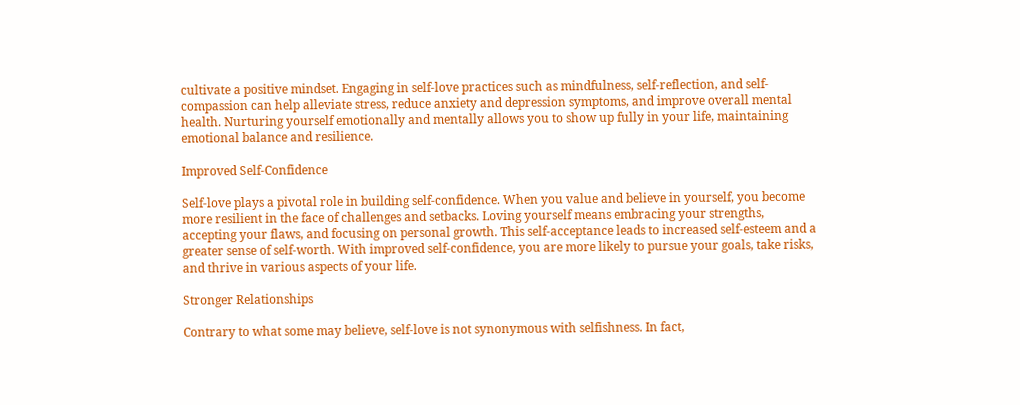cultivate a positive mindset. Engaging in self-love practices such as mindfulness, self-reflection, and self-compassion can help alleviate stress, reduce anxiety and depression symptoms, and improve overall mental health. Nurturing yourself emotionally and mentally allows you to show up fully in your life, maintaining emotional balance and resilience.

Improved Self-Confidence

Self-love plays a pivotal role in building self-confidence. When you value and believe in yourself, you become more resilient in the face of challenges and setbacks. Loving yourself means embracing your strengths, accepting your flaws, and focusing on personal growth. This self-acceptance leads to increased self-esteem and a greater sense of self-worth. With improved self-confidence, you are more likely to pursue your goals, take risks, and thrive in various aspects of your life.

Stronger Relationships

Contrary to what some may believe, self-love is not synonymous with selfishness. In fact,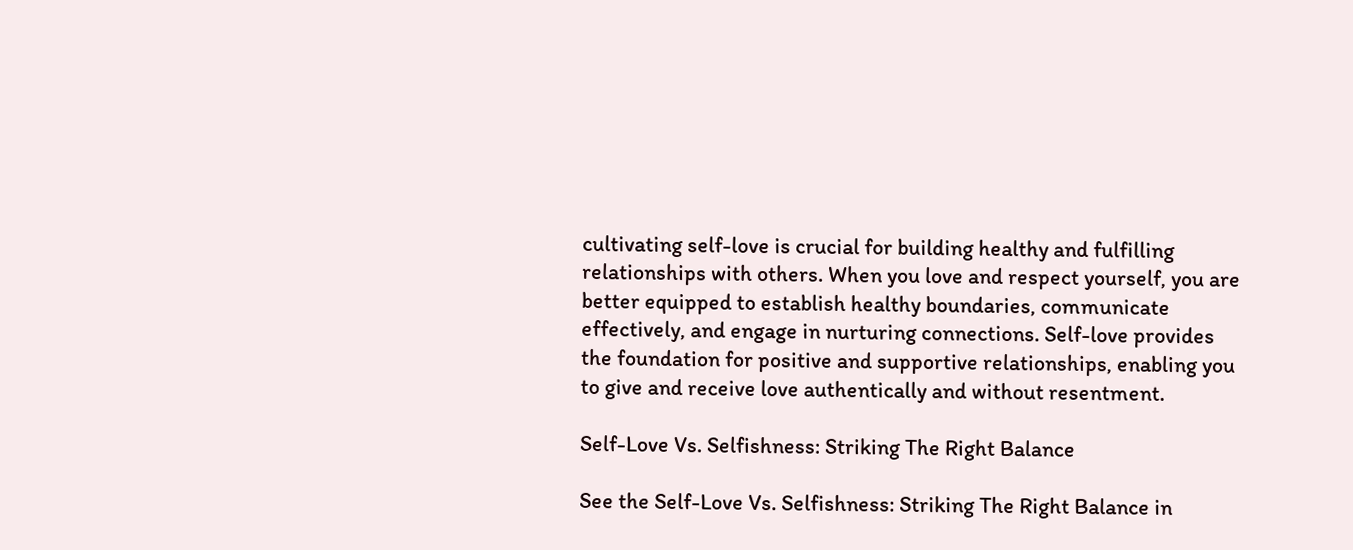cultivating self-love is crucial for building healthy and fulfilling relationships with others. When you love and respect yourself, you are better equipped to establish healthy boundaries, communicate effectively, and engage in nurturing connections. Self-love provides the foundation for positive and supportive relationships, enabling you to give and receive love authentically and without resentment.

Self-Love Vs. Selfishness: Striking The Right Balance

See the Self-Love Vs. Selfishness: Striking The Right Balance in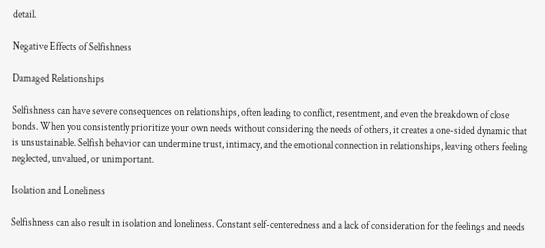detail.

Negative Effects of Selfishness

Damaged Relationships

Selfishness can have severe consequences on relationships, often leading to conflict, resentment, and even the breakdown of close bonds. When you consistently prioritize your own needs without considering the needs of others, it creates a one-sided dynamic that is unsustainable. Selfish behavior can undermine trust, intimacy, and the emotional connection in relationships, leaving others feeling neglected, unvalued, or unimportant.

Isolation and Loneliness

Selfishness can also result in isolation and loneliness. Constant self-centeredness and a lack of consideration for the feelings and needs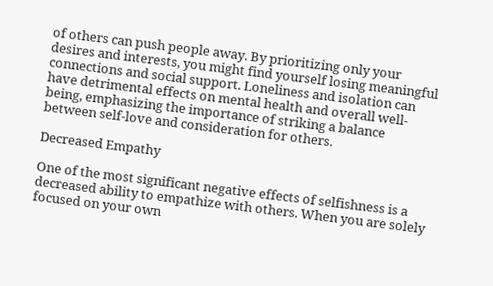of others can push people away. By prioritizing only your desires and interests, you might find yourself losing meaningful connections and social support. Loneliness and isolation can have detrimental effects on mental health and overall well-being, emphasizing the importance of striking a balance between self-love and consideration for others.

Decreased Empathy

One of the most significant negative effects of selfishness is a decreased ability to empathize with others. When you are solely focused on your own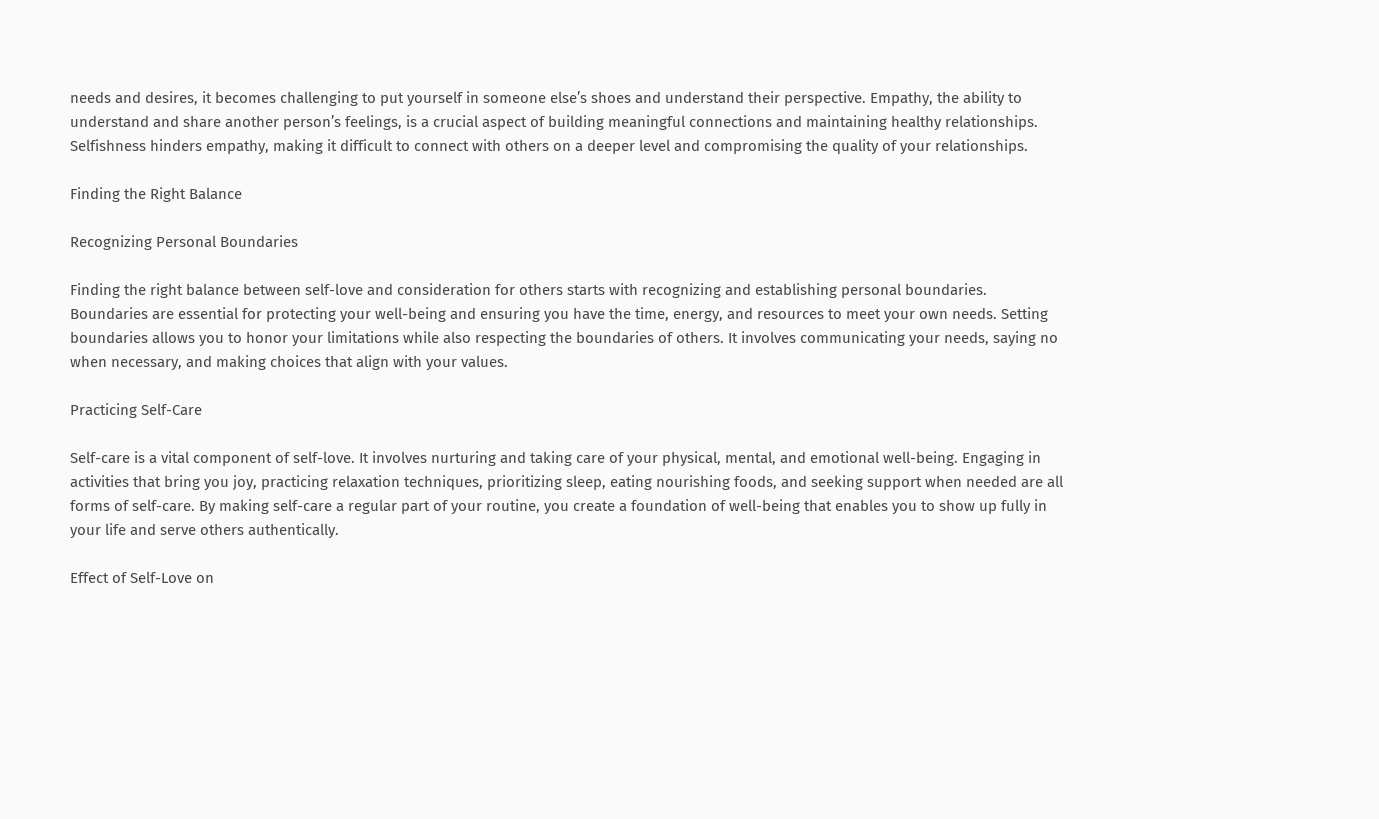needs and desires, it becomes challenging to put yourself in someone else’s shoes and understand their perspective. Empathy, the ability to understand and share another person’s feelings, is a crucial aspect of building meaningful connections and maintaining healthy relationships. Selfishness hinders empathy, making it difficult to connect with others on a deeper level and compromising the quality of your relationships.

Finding the Right Balance

Recognizing Personal Boundaries

Finding the right balance between self-love and consideration for others starts with recognizing and establishing personal boundaries. Boundaries are essential for protecting your well-being and ensuring you have the time, energy, and resources to meet your own needs. Setting boundaries allows you to honor your limitations while also respecting the boundaries of others. It involves communicating your needs, saying no when necessary, and making choices that align with your values.

Practicing Self-Care

Self-care is a vital component of self-love. It involves nurturing and taking care of your physical, mental, and emotional well-being. Engaging in activities that bring you joy, practicing relaxation techniques, prioritizing sleep, eating nourishing foods, and seeking support when needed are all forms of self-care. By making self-care a regular part of your routine, you create a foundation of well-being that enables you to show up fully in your life and serve others authentically.

Effect of Self-Love on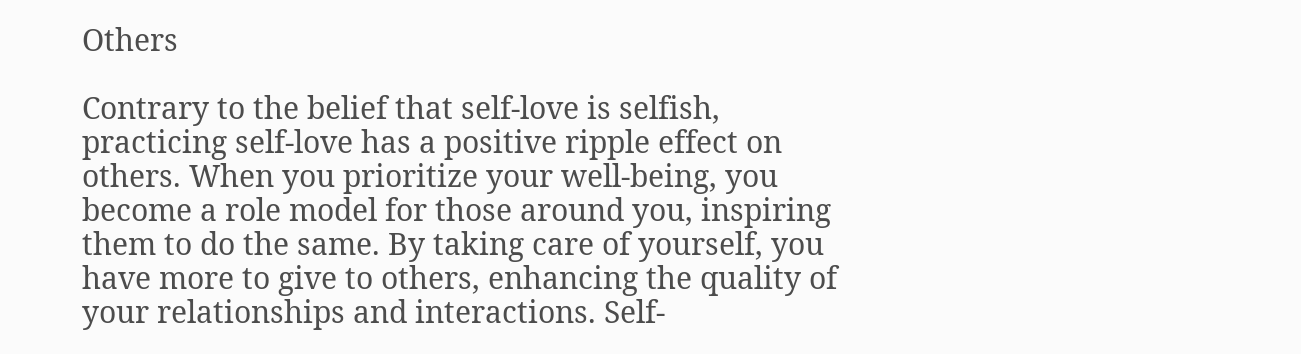Others

Contrary to the belief that self-love is selfish, practicing self-love has a positive ripple effect on others. When you prioritize your well-being, you become a role model for those around you, inspiring them to do the same. By taking care of yourself, you have more to give to others, enhancing the quality of your relationships and interactions. Self-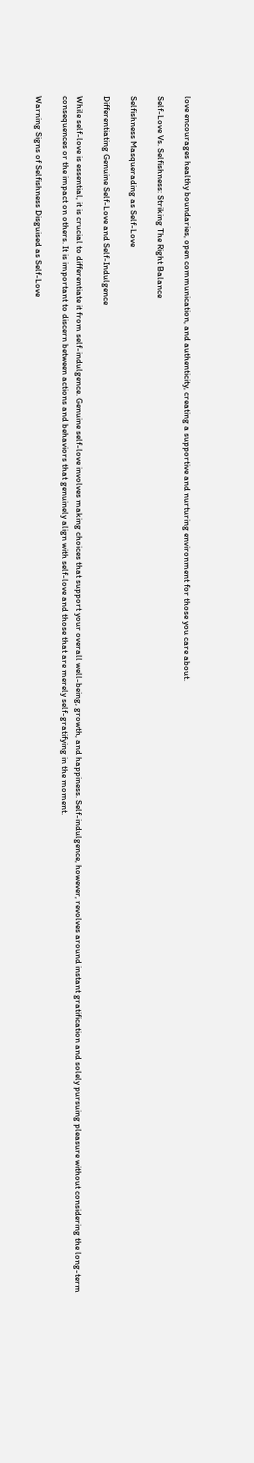love encourages healthy boundaries, open communication, and authenticity, creating a supportive and nurturing environment for those you care about.

Self-Love Vs. Selfishness: Striking The Right Balance

Selfishness Masquerading as Self-Love

Differentiating Genuine Self-Love and Self-Indulgence

While self-love is essential, it is crucial to differentiate it from self-indulgence. Genuine self-love involves making choices that support your overall well-being, growth, and happiness. Self-indulgence, however, revolves around instant gratification and solely pursuing pleasure without considering the long-term consequences or the impact on others. It is important to discern between actions and behaviors that genuinely align with self-love and those that are merely self-gratifying in the moment.

Warning Signs of Selfishness Disguised as Self-Love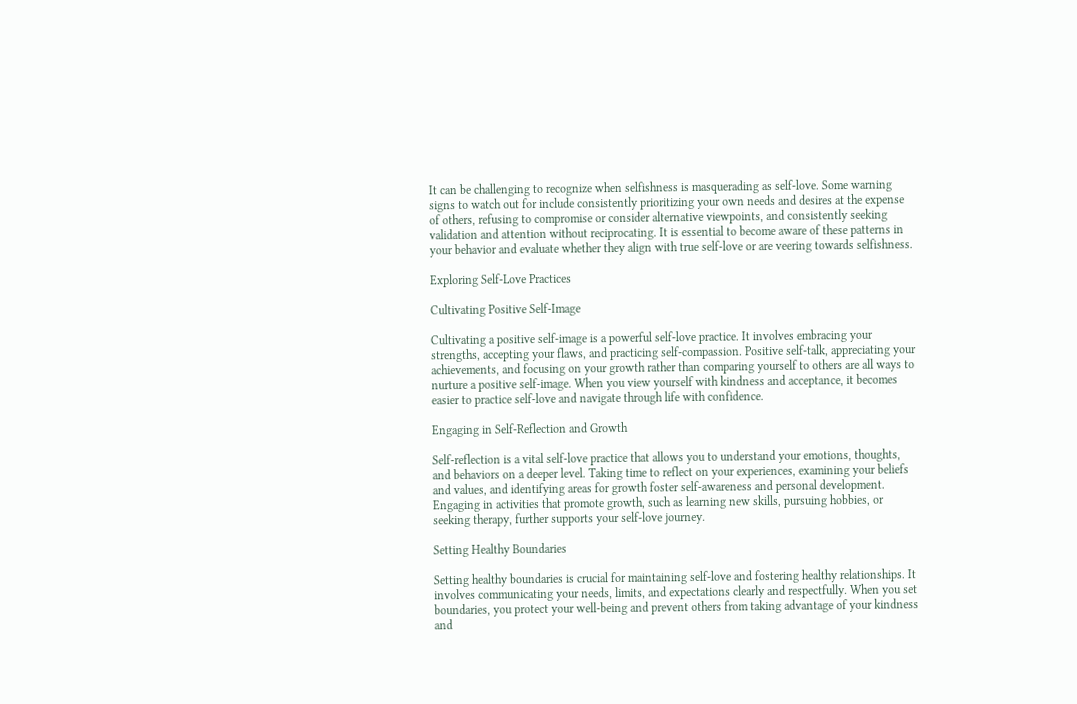It can be challenging to recognize when selfishness is masquerading as self-love. Some warning signs to watch out for include consistently prioritizing your own needs and desires at the expense of others, refusing to compromise or consider alternative viewpoints, and consistently seeking validation and attention without reciprocating. It is essential to become aware of these patterns in your behavior and evaluate whether they align with true self-love or are veering towards selfishness.

Exploring Self-Love Practices

Cultivating Positive Self-Image

Cultivating a positive self-image is a powerful self-love practice. It involves embracing your strengths, accepting your flaws, and practicing self-compassion. Positive self-talk, appreciating your achievements, and focusing on your growth rather than comparing yourself to others are all ways to nurture a positive self-image. When you view yourself with kindness and acceptance, it becomes easier to practice self-love and navigate through life with confidence.

Engaging in Self-Reflection and Growth

Self-reflection is a vital self-love practice that allows you to understand your emotions, thoughts, and behaviors on a deeper level. Taking time to reflect on your experiences, examining your beliefs and values, and identifying areas for growth foster self-awareness and personal development. Engaging in activities that promote growth, such as learning new skills, pursuing hobbies, or seeking therapy, further supports your self-love journey.

Setting Healthy Boundaries

Setting healthy boundaries is crucial for maintaining self-love and fostering healthy relationships. It involves communicating your needs, limits, and expectations clearly and respectfully. When you set boundaries, you protect your well-being and prevent others from taking advantage of your kindness and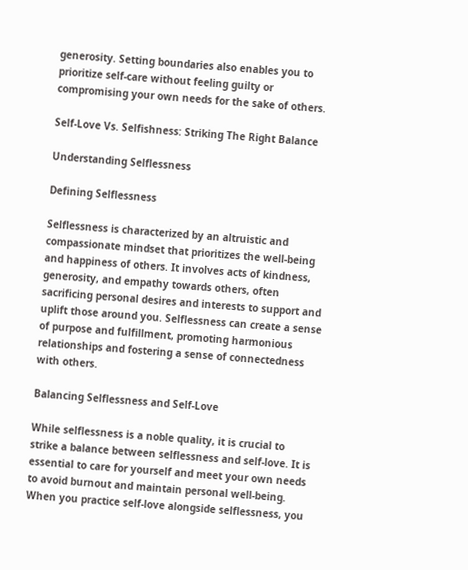generosity. Setting boundaries also enables you to prioritize self-care without feeling guilty or compromising your own needs for the sake of others.

Self-Love Vs. Selfishness: Striking The Right Balance

Understanding Selflessness

Defining Selflessness

Selflessness is characterized by an altruistic and compassionate mindset that prioritizes the well-being and happiness of others. It involves acts of kindness, generosity, and empathy towards others, often sacrificing personal desires and interests to support and uplift those around you. Selflessness can create a sense of purpose and fulfillment, promoting harmonious relationships and fostering a sense of connectedness with others.

Balancing Selflessness and Self-Love

While selflessness is a noble quality, it is crucial to strike a balance between selflessness and self-love. It is essential to care for yourself and meet your own needs to avoid burnout and maintain personal well-being. When you practice self-love alongside selflessness, you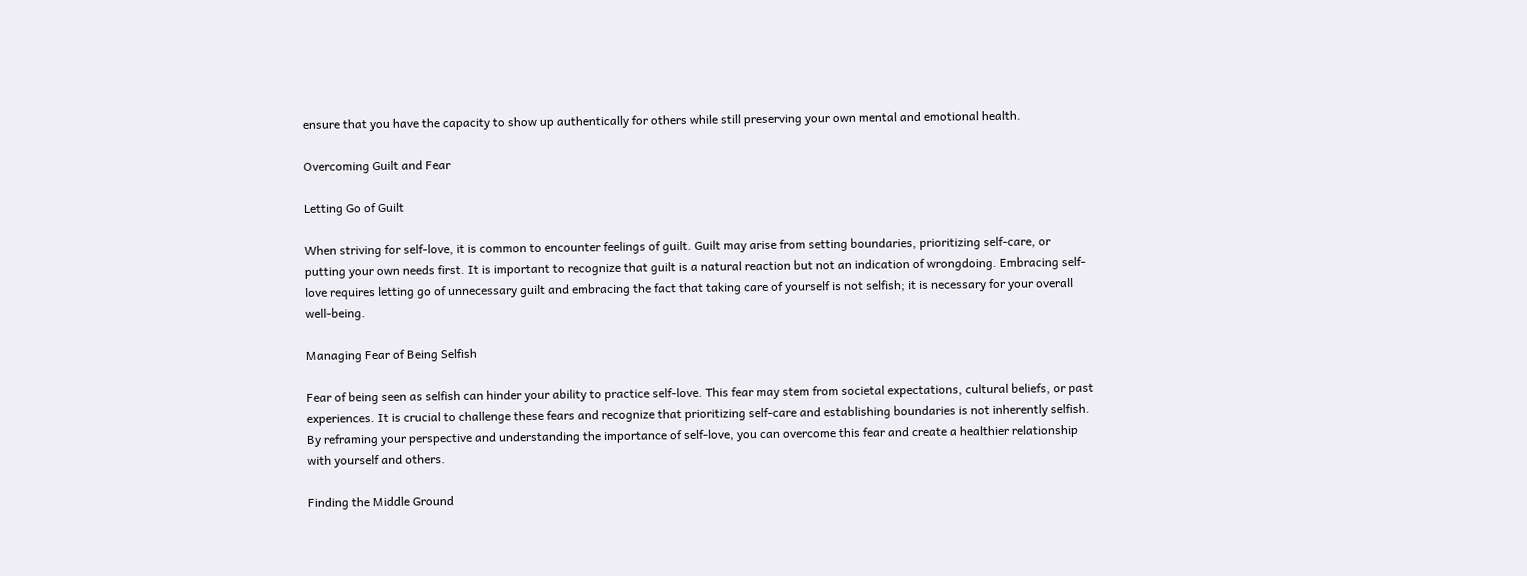ensure that you have the capacity to show up authentically for others while still preserving your own mental and emotional health.

Overcoming Guilt and Fear

Letting Go of Guilt

When striving for self-love, it is common to encounter feelings of guilt. Guilt may arise from setting boundaries, prioritizing self-care, or putting your own needs first. It is important to recognize that guilt is a natural reaction but not an indication of wrongdoing. Embracing self-love requires letting go of unnecessary guilt and embracing the fact that taking care of yourself is not selfish; it is necessary for your overall well-being.

Managing Fear of Being Selfish

Fear of being seen as selfish can hinder your ability to practice self-love. This fear may stem from societal expectations, cultural beliefs, or past experiences. It is crucial to challenge these fears and recognize that prioritizing self-care and establishing boundaries is not inherently selfish. By reframing your perspective and understanding the importance of self-love, you can overcome this fear and create a healthier relationship with yourself and others.

Finding the Middle Ground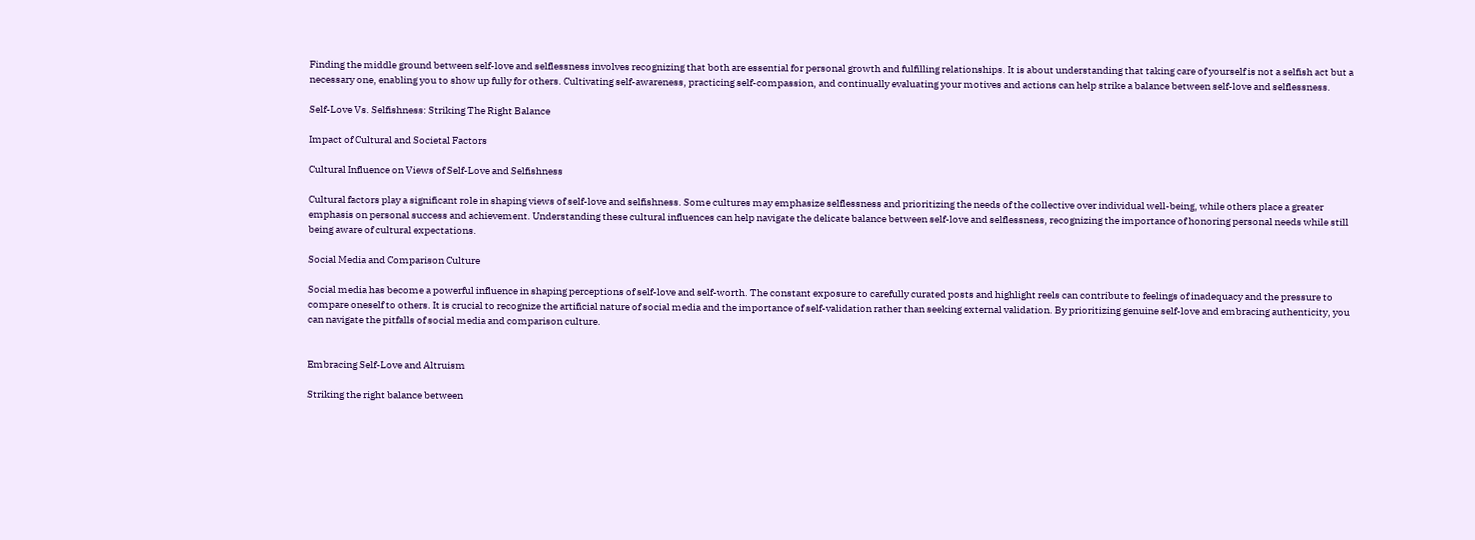Finding the middle ground between self-love and selflessness involves recognizing that both are essential for personal growth and fulfilling relationships. It is about understanding that taking care of yourself is not a selfish act but a necessary one, enabling you to show up fully for others. Cultivating self-awareness, practicing self-compassion, and continually evaluating your motives and actions can help strike a balance between self-love and selflessness.

Self-Love Vs. Selfishness: Striking The Right Balance

Impact of Cultural and Societal Factors

Cultural Influence on Views of Self-Love and Selfishness

Cultural factors play a significant role in shaping views of self-love and selfishness. Some cultures may emphasize selflessness and prioritizing the needs of the collective over individual well-being, while others place a greater emphasis on personal success and achievement. Understanding these cultural influences can help navigate the delicate balance between self-love and selflessness, recognizing the importance of honoring personal needs while still being aware of cultural expectations.

Social Media and Comparison Culture

Social media has become a powerful influence in shaping perceptions of self-love and self-worth. The constant exposure to carefully curated posts and highlight reels can contribute to feelings of inadequacy and the pressure to compare oneself to others. It is crucial to recognize the artificial nature of social media and the importance of self-validation rather than seeking external validation. By prioritizing genuine self-love and embracing authenticity, you can navigate the pitfalls of social media and comparison culture.


Embracing Self-Love and Altruism

Striking the right balance between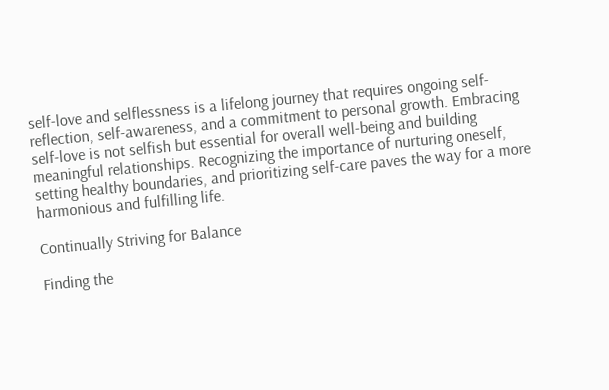self-love and selflessness is a lifelong journey that requires ongoing self-reflection, self-awareness, and a commitment to personal growth. Embracing self-love is not selfish but essential for overall well-being and building meaningful relationships. Recognizing the importance of nurturing oneself, setting healthy boundaries, and prioritizing self-care paves the way for a more harmonious and fulfilling life.

Continually Striving for Balance

Finding the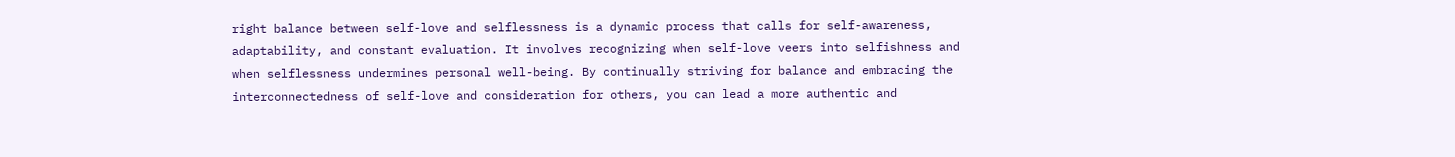right balance between self-love and selflessness is a dynamic process that calls for self-awareness, adaptability, and constant evaluation. It involves recognizing when self-love veers into selfishness and when selflessness undermines personal well-being. By continually striving for balance and embracing the interconnectedness of self-love and consideration for others, you can lead a more authentic and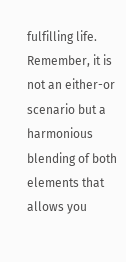fulfilling life. Remember, it is not an either-or scenario but a harmonious blending of both elements that allows you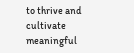to thrive and cultivate meaningful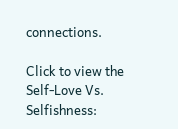connections.

Click to view the Self-Love Vs. Selfishness: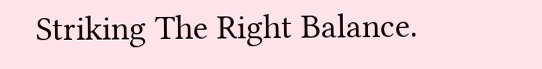Striking The Right Balance.